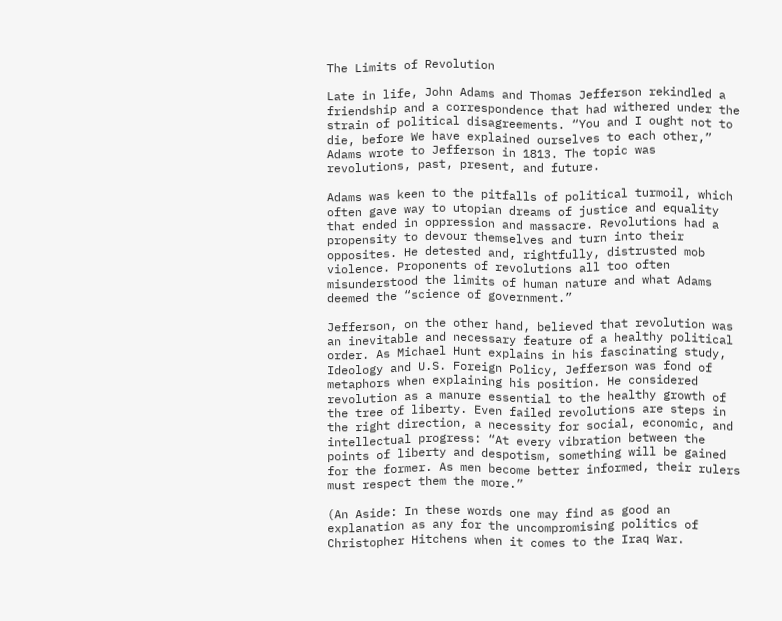The Limits of Revolution

Late in life, John Adams and Thomas Jefferson rekindled a friendship and a correspondence that had withered under the strain of political disagreements. “You and I ought not to die, before We have explained ourselves to each other,” Adams wrote to Jefferson in 1813. The topic was revolutions, past, present, and future.

Adams was keen to the pitfalls of political turmoil, which often gave way to utopian dreams of justice and equality that ended in oppression and massacre. Revolutions had a propensity to devour themselves and turn into their opposites. He detested and, rightfully, distrusted mob violence. Proponents of revolutions all too often misunderstood the limits of human nature and what Adams deemed the “science of government.”

Jefferson, on the other hand, believed that revolution was an inevitable and necessary feature of a healthy political order. As Michael Hunt explains in his fascinating study, Ideology and U.S. Foreign Policy, Jefferson was fond of metaphors when explaining his position. He considered revolution as a manure essential to the healthy growth of the tree of liberty. Even failed revolutions are steps in the right direction, a necessity for social, economic, and intellectual progress: “At every vibration between the points of liberty and despotism, something will be gained for the former. As men become better informed, their rulers must respect them the more.”

(An Aside: In these words one may find as good an explanation as any for the uncompromising politics of Christopher Hitchens when it comes to the Iraq War.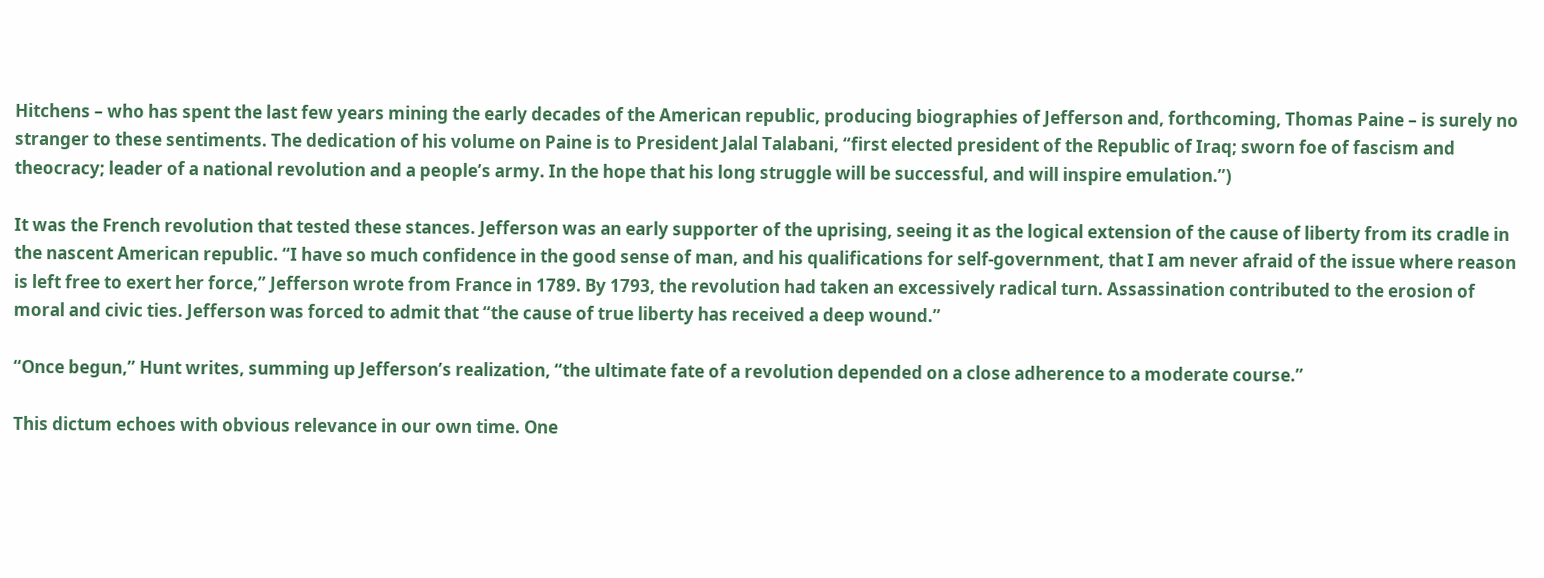Hitchens – who has spent the last few years mining the early decades of the American republic, producing biographies of Jefferson and, forthcoming, Thomas Paine – is surely no stranger to these sentiments. The dedication of his volume on Paine is to President Jalal Talabani, “first elected president of the Republic of Iraq; sworn foe of fascism and theocracy; leader of a national revolution and a people’s army. In the hope that his long struggle will be successful, and will inspire emulation.”)

It was the French revolution that tested these stances. Jefferson was an early supporter of the uprising, seeing it as the logical extension of the cause of liberty from its cradle in the nascent American republic. “I have so much confidence in the good sense of man, and his qualifications for self-government, that I am never afraid of the issue where reason is left free to exert her force,” Jefferson wrote from France in 1789. By 1793, the revolution had taken an excessively radical turn. Assassination contributed to the erosion of moral and civic ties. Jefferson was forced to admit that “the cause of true liberty has received a deep wound.”

“Once begun,” Hunt writes, summing up Jefferson’s realization, “the ultimate fate of a revolution depended on a close adherence to a moderate course.”

This dictum echoes with obvious relevance in our own time. One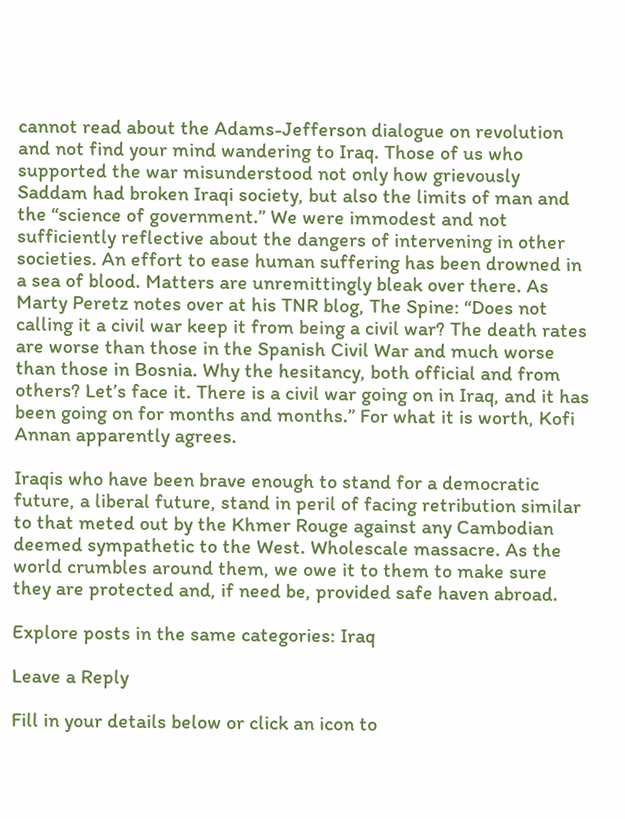cannot read about the Adams-Jefferson dialogue on revolution and not find your mind wandering to Iraq. Those of us who supported the war misunderstood not only how grievously Saddam had broken Iraqi society, but also the limits of man and the “science of government.” We were immodest and not sufficiently reflective about the dangers of intervening in other societies. An effort to ease human suffering has been drowned in a sea of blood. Matters are unremittingly bleak over there. As Marty Peretz notes over at his TNR blog, The Spine: “Does not calling it a civil war keep it from being a civil war? The death rates are worse than those in the Spanish Civil War and much worse than those in Bosnia. Why the hesitancy, both official and from others? Let’s face it. There is a civil war going on in Iraq, and it has been going on for months and months.” For what it is worth, Kofi Annan apparently agrees.

Iraqis who have been brave enough to stand for a democratic future, a liberal future, stand in peril of facing retribution similar to that meted out by the Khmer Rouge against any Cambodian deemed sympathetic to the West. Wholescale massacre. As the world crumbles around them, we owe it to them to make sure they are protected and, if need be, provided safe haven abroad.

Explore posts in the same categories: Iraq

Leave a Reply

Fill in your details below or click an icon to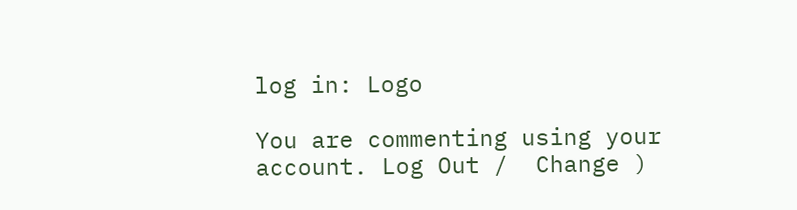log in: Logo

You are commenting using your account. Log Out /  Change )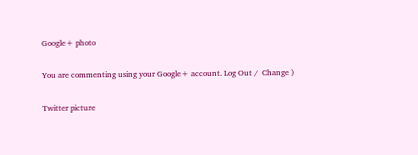Google+ photo

You are commenting using your Google+ account. Log Out /  Change )

Twitter picture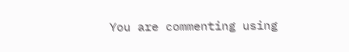You are commenting using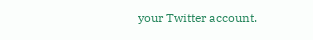your Twitter account.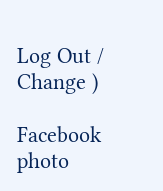Log Out /  Change )

Facebook photo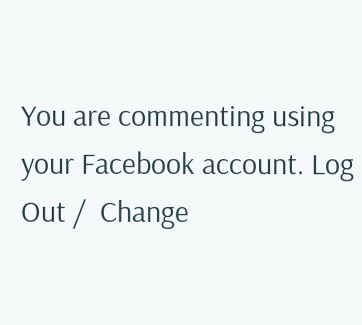You are commenting using your Facebook account. Log Out /  Change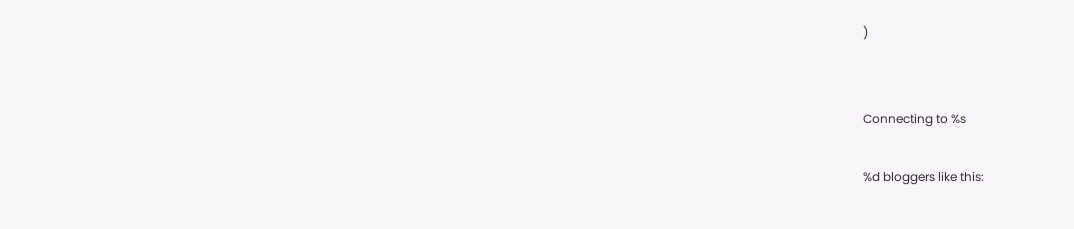)


Connecting to %s

%d bloggers like this: